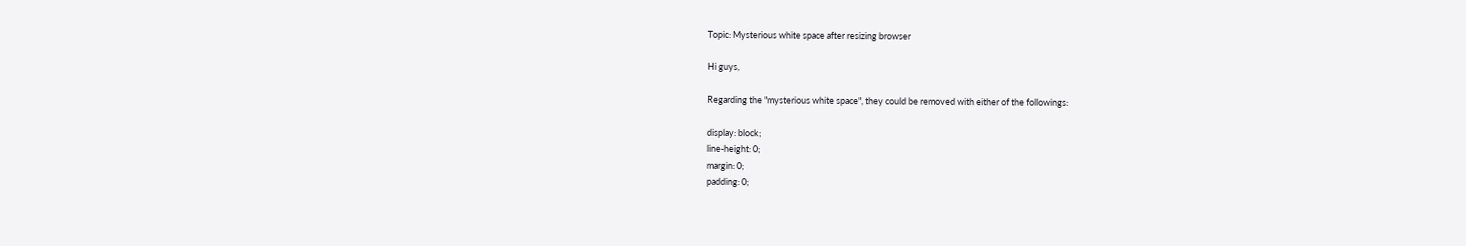Topic: Mysterious white space after resizing browser

Hi guys,

Regarding the "mysterious white space", they could be removed with either of the followings:

display: block;
line-height: 0;
margin: 0;
padding: 0;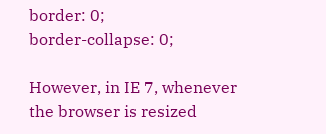border: 0;
border-collapse: 0;

However, in IE 7, whenever the browser is resized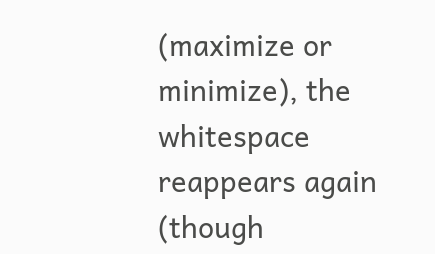(maximize or minimize), the whitespace reappears again (though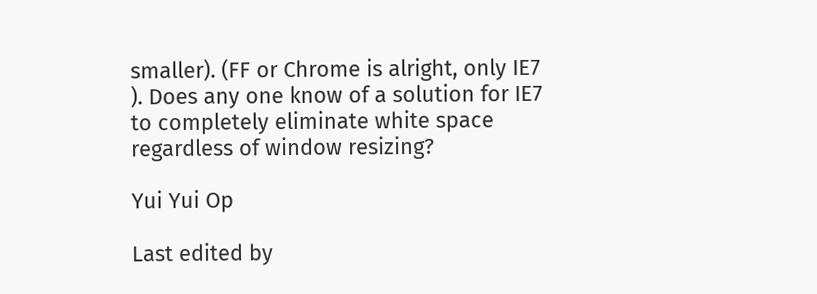smaller). (FF or Chrome is alright, only IE7 ). Does any one know of a solution for IE7 to completely eliminate white space regardless of window resizing?

Yui Yui Op

Last edited by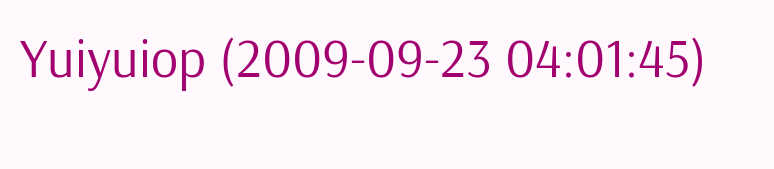Yuiyuiop (2009-09-23 04:01:45)